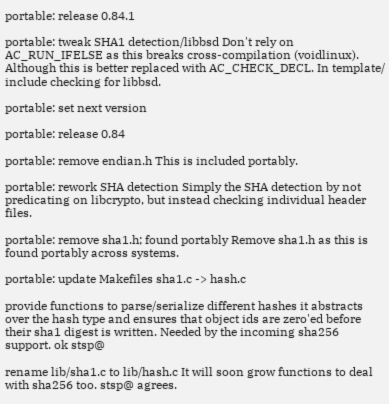portable: release 0.84.1

portable: tweak SHA1 detection/libbsd Don't rely on AC_RUN_IFELSE as this breaks cross-compilation (voidlinux). Although this is better replaced with AC_CHECK_DECL. In template/ include checking for libbsd.

portable: set next version

portable: release 0.84

portable: remove endian.h This is included portably.

portable: rework SHA detection Simply the SHA detection by not predicating on libcrypto, but instead checking individual header files.

portable: remove sha1.h; found portably Remove sha1.h as this is found portably across systems.

portable: update Makefiles sha1.c -> hash.c

provide functions to parse/serialize different hashes it abstracts over the hash type and ensures that object ids are zero'ed before their sha1 digest is written. Needed by the incoming sha256 support. ok stsp@

rename lib/sha1.c to lib/hash.c It will soon grow functions to deal with sha256 too. stsp@ agrees.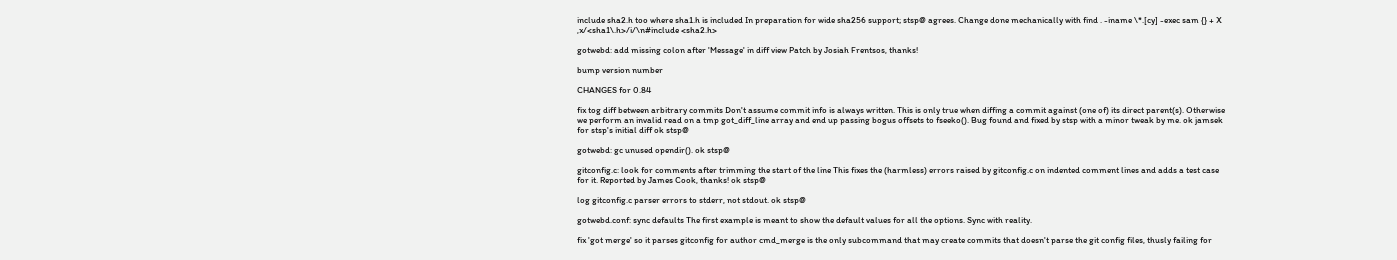include sha2.h too where sha1.h is included In preparation for wide sha256 support; stsp@ agrees. Change done mechanically with find . -iname \*.[cy] -exec sam {} + X ,x/<sha1\.h>/i/\n#include <sha2.h>

gotwebd: add missing colon after 'Message' in diff view Patch by Josiah Frentsos, thanks!

bump version number

CHANGES for 0.84

fix tog diff between arbitrary commits Don't assume commit info is always written. This is only true when diffing a commit against (one of) its direct parent(s). Otherwise we perform an invalid read on a tmp got_diff_line array and end up passing bogus offsets to fseeko(). Bug found and fixed by stsp with a minor tweak by me. ok jamsek for stsp's initial diff ok stsp@

gotwebd: gc unused opendir(). ok stsp@

gitconfig.c: look for comments after trimming the start of the line This fixes the (harmless) errors raised by gitconfig.c on indented comment lines and adds a test case for it. Reported by James Cook, thanks! ok stsp@

log gitconfig.c parser errors to stderr, not stdout. ok stsp@

gotwebd.conf: sync defaults The first example is meant to show the default values for all the options. Sync with reality.

fix 'got merge' so it parses gitconfig for author cmd_merge is the only subcommand that may create commits that doesn't parse the git config files, thusly failing for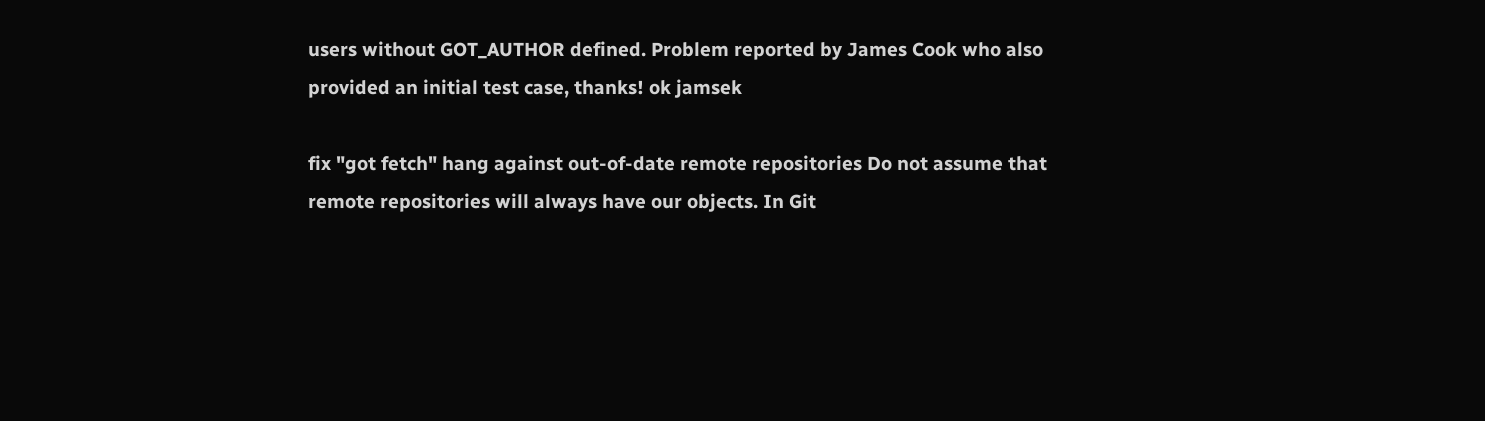users without GOT_AUTHOR defined. Problem reported by James Cook who also provided an initial test case, thanks! ok jamsek

fix "got fetch" hang against out-of-date remote repositories Do not assume that remote repositories will always have our objects. In Git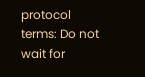protocol terms: Do not wait for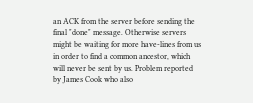an ACK from the server before sending the final "done" message. Otherwise servers might be waiting for more have-lines from us in order to find a common ancestor, which will never be sent by us. Problem reported by James Cook who also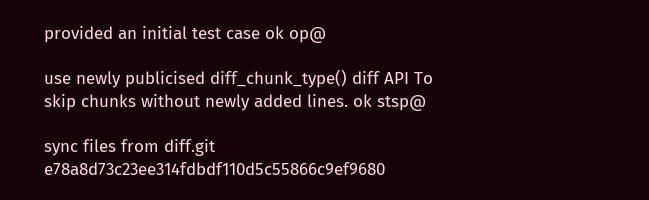provided an initial test case ok op@

use newly publicised diff_chunk_type() diff API To skip chunks without newly added lines. ok stsp@

sync files from diff.git e78a8d73c23ee314fdbdf110d5c55866c9ef9680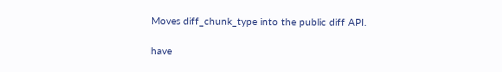Moves diff_chunk_type into the public diff API.

have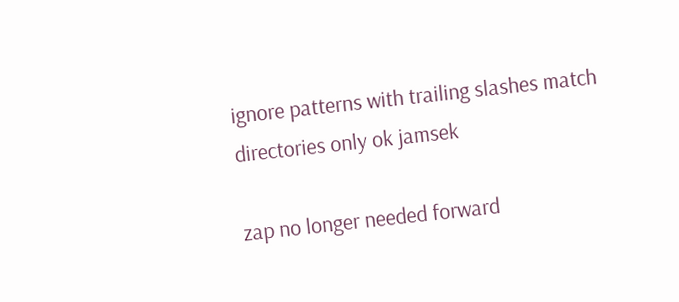ignore patterns with trailing slashes match directories only ok jamsek

zap no longer needed forward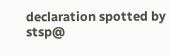declaration spotted by stsp@